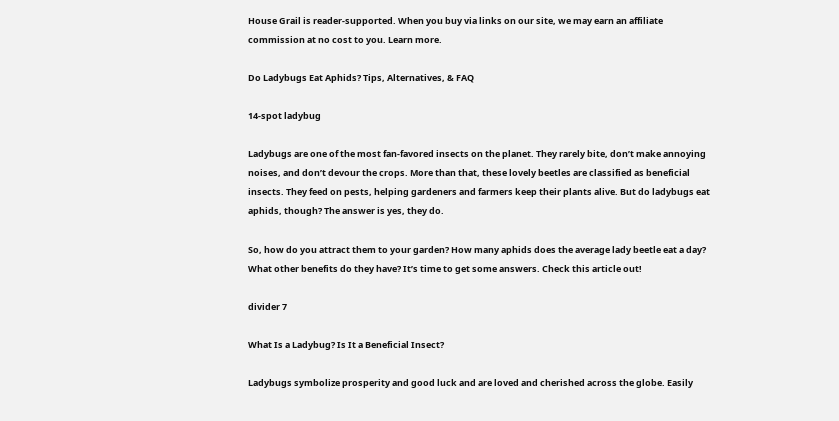House Grail is reader-supported. When you buy via links on our site, we may earn an affiliate commission at no cost to you. Learn more.

Do Ladybugs Eat Aphids? Tips, Alternatives, & FAQ

14-spot ladybug

Ladybugs are one of the most fan-favored insects on the planet. They rarely bite, don’t make annoying noises, and don’t devour the crops. More than that, these lovely beetles are classified as beneficial insects. They feed on pests, helping gardeners and farmers keep their plants alive. But do ladybugs eat aphids, though? The answer is yes, they do.

So, how do you attract them to your garden? How many aphids does the average lady beetle eat a day? What other benefits do they have? It’s time to get some answers. Check this article out!

divider 7

What Is a Ladybug? Is It a Beneficial Insect?

Ladybugs symbolize prosperity and good luck and are loved and cherished across the globe. Easily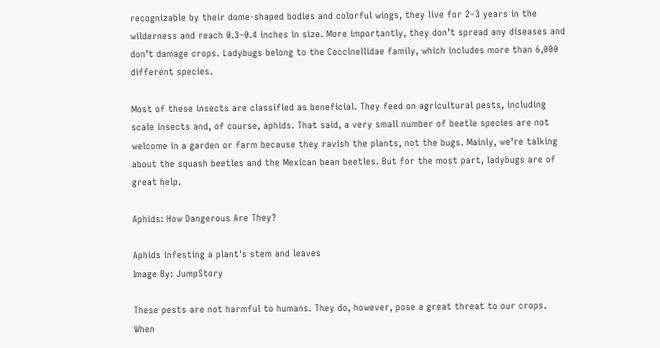recognizable by their dome-shaped bodies and colorful wings, they live for 2–3 years in the wilderness and reach 0.3–0.4 inches in size. More importantly, they don’t spread any diseases and don’t damage crops. Ladybugs belong to the Coccinellidae family, which includes more than 6,000 different species.

Most of these insects are classified as beneficial. They feed on agricultural pests, including scale insects and, of course, aphids. That said, a very small number of beetle species are not welcome in a garden or farm because they ravish the plants, not the bugs. Mainly, we’re talking about the squash beetles and the Mexican bean beetles. But for the most part, ladybugs are of great help.

Aphids: How Dangerous Are They?

Aphids infesting a plant's stem and leaves
Image By: JumpStory

These pests are not harmful to humans. They do, however, pose a great threat to our crops. When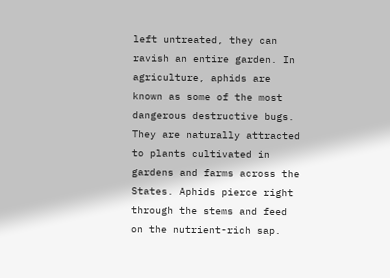left untreated, they can ravish an entire garden. In agriculture, aphids are known as some of the most dangerous destructive bugs. They are naturally attracted to plants cultivated in gardens and farms across the States. Aphids pierce right through the stems and feed on the nutrient-rich sap.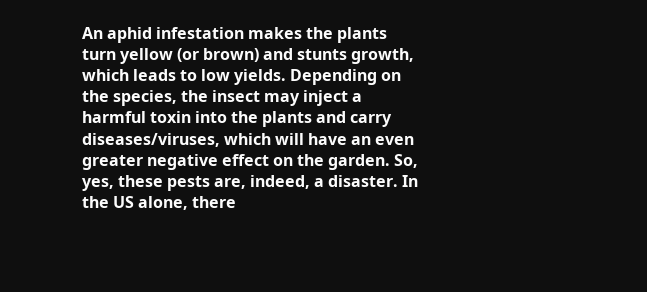An aphid infestation makes the plants turn yellow (or brown) and stunts growth, which leads to low yields. Depending on the species, the insect may inject a harmful toxin into the plants and carry diseases/viruses, which will have an even greater negative effect on the garden. So, yes, these pests are, indeed, a disaster. In the US alone, there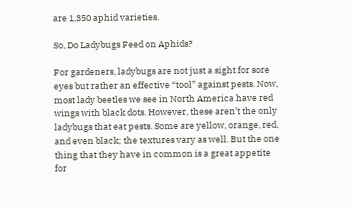are 1,350 aphid varieties.

So, Do Ladybugs Feed on Aphids?

For gardeners, ladybugs are not just a sight for sore eyes but rather an effective “tool” against pests. Now, most lady beetles we see in North America have red wings with black dots. However, these aren’t the only ladybugs that eat pests. Some are yellow, orange, red, and even black; the textures vary as well. But the one thing that they have in common is a great appetite for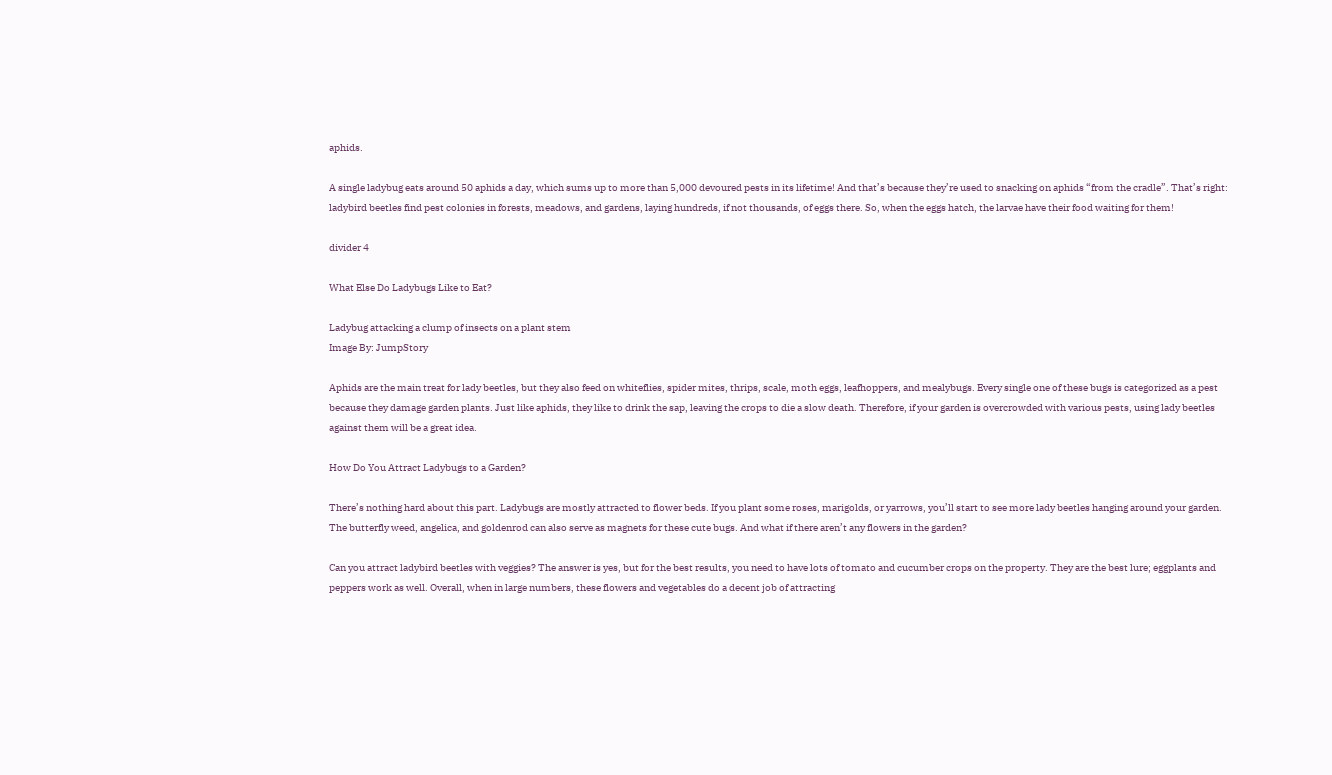aphids.

A single ladybug eats around 50 aphids a day, which sums up to more than 5,000 devoured pests in its lifetime! And that’s because they’re used to snacking on aphids “from the cradle”. That’s right: ladybird beetles find pest colonies in forests, meadows, and gardens, laying hundreds, if not thousands, of eggs there. So, when the eggs hatch, the larvae have their food waiting for them!

divider 4

What Else Do Ladybugs Like to Eat?

Ladybug attacking a clump of insects on a plant stem
Image By: JumpStory

Aphids are the main treat for lady beetles, but they also feed on whiteflies, spider mites, thrips, scale, moth eggs, leafhoppers, and mealybugs. Every single one of these bugs is categorized as a pest because they damage garden plants. Just like aphids, they like to drink the sap, leaving the crops to die a slow death. Therefore, if your garden is overcrowded with various pests, using lady beetles against them will be a great idea.

How Do You Attract Ladybugs to a Garden?

There’s nothing hard about this part. Ladybugs are mostly attracted to flower beds. If you plant some roses, marigolds, or yarrows, you’ll start to see more lady beetles hanging around your garden. The butterfly weed, angelica, and goldenrod can also serve as magnets for these cute bugs. And what if there aren’t any flowers in the garden?

Can you attract ladybird beetles with veggies? The answer is yes, but for the best results, you need to have lots of tomato and cucumber crops on the property. They are the best lure; eggplants and peppers work as well. Overall, when in large numbers, these flowers and vegetables do a decent job of attracting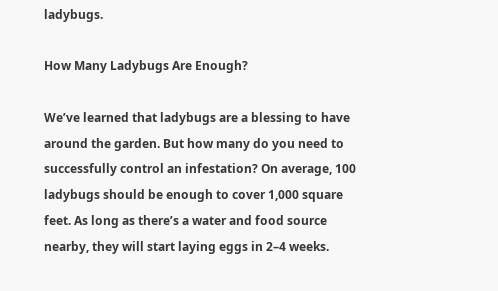ladybugs.

How Many Ladybugs Are Enough?

We’ve learned that ladybugs are a blessing to have around the garden. But how many do you need to successfully control an infestation? On average, 100 ladybugs should be enough to cover 1,000 square feet. As long as there’s a water and food source nearby, they will start laying eggs in 2–4 weeks.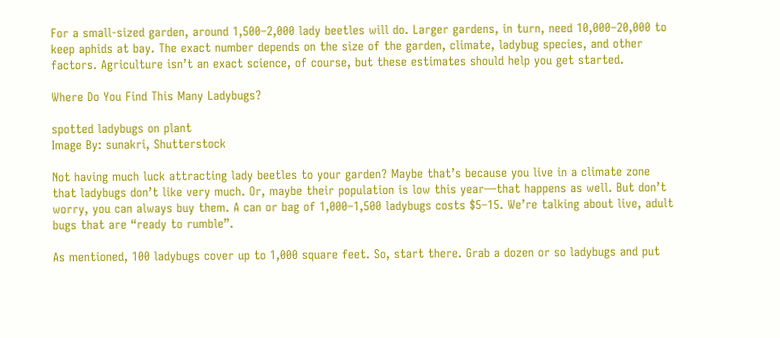For a small-sized garden, around 1,500–2,000 lady beetles will do. Larger gardens, in turn, need 10,000–20,000 to keep aphids at bay. The exact number depends on the size of the garden, climate, ladybug species, and other factors. Agriculture isn’t an exact science, of course, but these estimates should help you get started.

Where Do You Find This Many Ladybugs?

spotted ladybugs on plant
Image By: sunakri, Shutterstock

Not having much luck attracting lady beetles to your garden? Maybe that’s because you live in a climate zone that ladybugs don’t like very much. Or, maybe their population is low this year—that happens as well. But don’t worry, you can always buy them. A can or bag of 1,000–1,500 ladybugs costs $5–15. We’re talking about live, adult bugs that are “ready to rumble”.

As mentioned, 100 ladybugs cover up to 1,000 square feet. So, start there. Grab a dozen or so ladybugs and put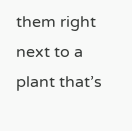them right next to a plant that’s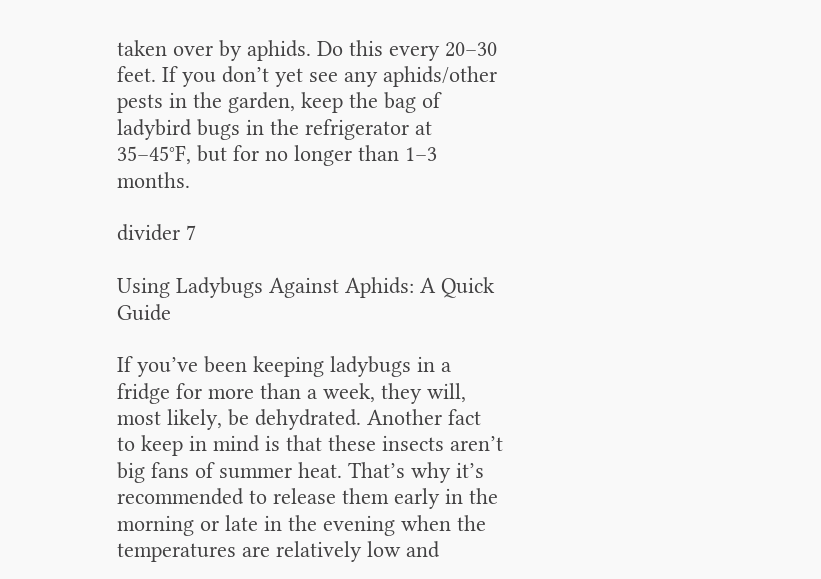taken over by aphids. Do this every 20–30 feet. If you don’t yet see any aphids/other pests in the garden, keep the bag of ladybird bugs in the refrigerator at 35–45°F, but for no longer than 1–3 months.

divider 7

Using Ladybugs Against Aphids: A Quick Guide

If you’ve been keeping ladybugs in a fridge for more than a week, they will, most likely, be dehydrated. Another fact to keep in mind is that these insects aren’t big fans of summer heat. That’s why it’s recommended to release them early in the morning or late in the evening when the temperatures are relatively low and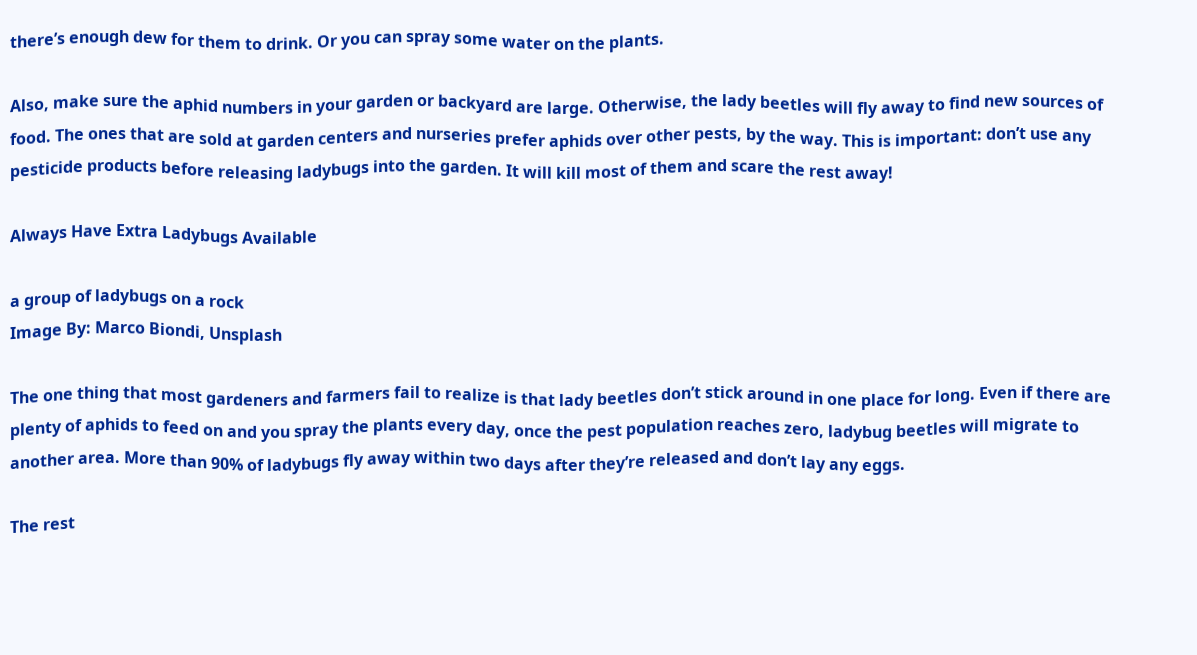there’s enough dew for them to drink. Or you can spray some water on the plants.

Also, make sure the aphid numbers in your garden or backyard are large. Otherwise, the lady beetles will fly away to find new sources of food. The ones that are sold at garden centers and nurseries prefer aphids over other pests, by the way. This is important: don’t use any pesticide products before releasing ladybugs into the garden. It will kill most of them and scare the rest away!

Always Have Extra Ladybugs Available

a group of ladybugs on a rock
Image By: Marco Biondi, Unsplash

The one thing that most gardeners and farmers fail to realize is that lady beetles don’t stick around in one place for long. Even if there are plenty of aphids to feed on and you spray the plants every day, once the pest population reaches zero, ladybug beetles will migrate to another area. More than 90% of ladybugs fly away within two days after they’re released and don’t lay any eggs.

The rest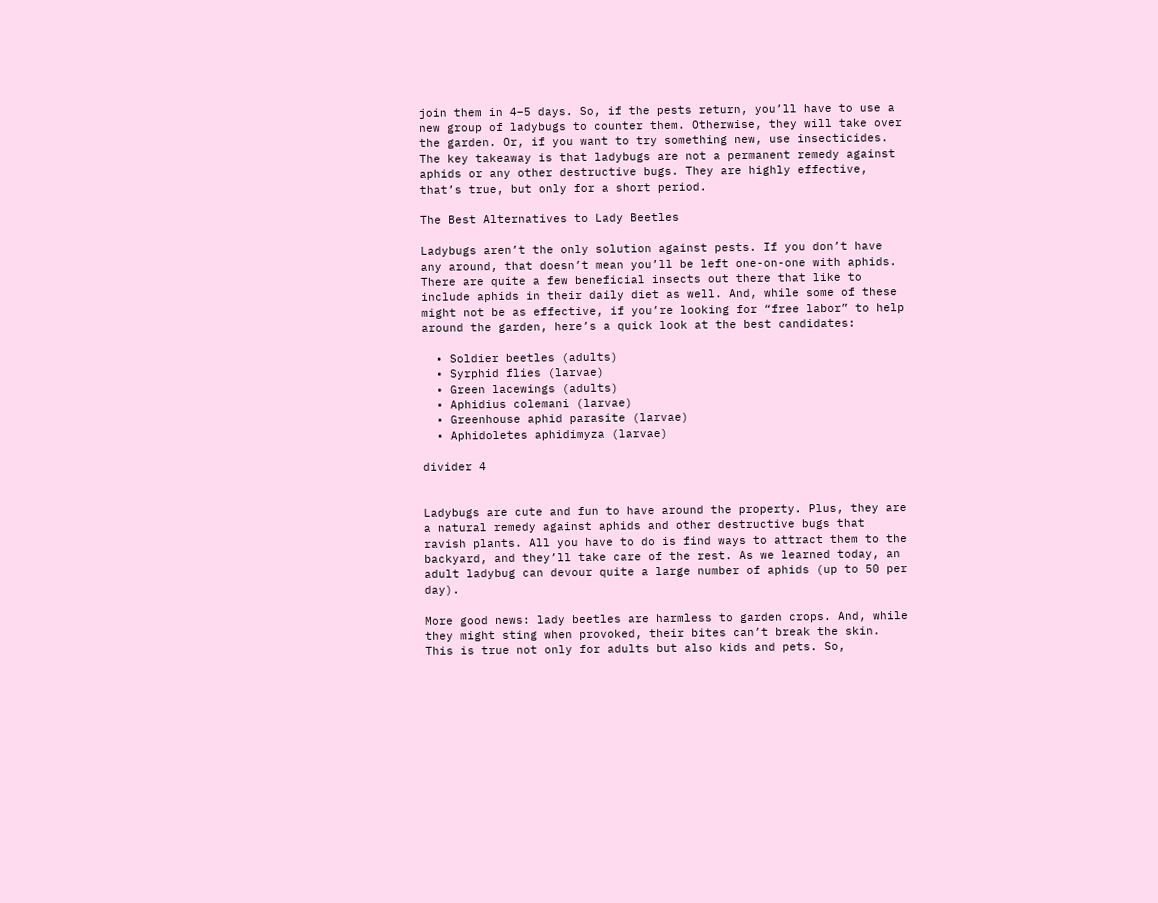join them in 4–5 days. So, if the pests return, you’ll have to use a new group of ladybugs to counter them. Otherwise, they will take over the garden. Or, if you want to try something new, use insecticides. The key takeaway is that ladybugs are not a permanent remedy against aphids or any other destructive bugs. They are highly effective, that’s true, but only for a short period.

The Best Alternatives to Lady Beetles

Ladybugs aren’t the only solution against pests. If you don’t have any around, that doesn’t mean you’ll be left one-on-one with aphids. There are quite a few beneficial insects out there that like to include aphids in their daily diet as well. And, while some of these might not be as effective, if you’re looking for “free labor” to help around the garden, here’s a quick look at the best candidates:

  • Soldier beetles (adults)
  • Syrphid flies (larvae)
  • Green lacewings (adults)
  • Aphidius colemani (larvae)
  • Greenhouse aphid parasite (larvae)
  • Aphidoletes aphidimyza (larvae)

divider 4


Ladybugs are cute and fun to have around the property. Plus, they are a natural remedy against aphids and other destructive bugs that ravish plants. All you have to do is find ways to attract them to the backyard, and they’ll take care of the rest. As we learned today, an adult ladybug can devour quite a large number of aphids (up to 50 per day).

More good news: lady beetles are harmless to garden crops. And, while they might sting when provoked, their bites can’t break the skin. This is true not only for adults but also kids and pets. So,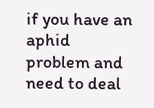if you have an aphid problem and need to deal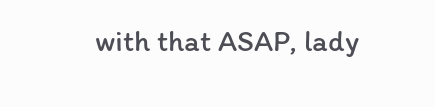with that ASAP, lady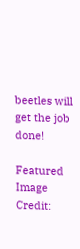beetles will get the job done!

Featured Image Credit: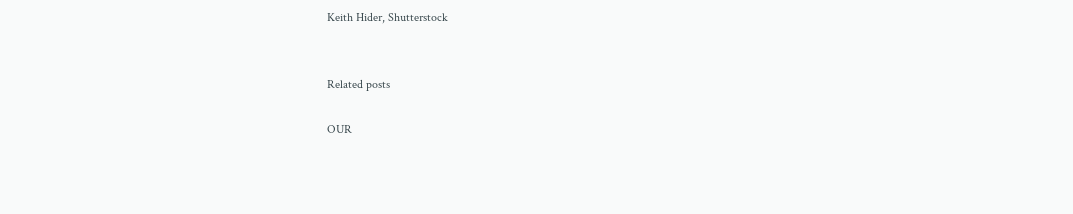Keith Hider, Shutterstock


Related posts

OUR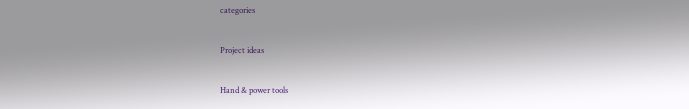categories

Project ideas

Hand & power tools